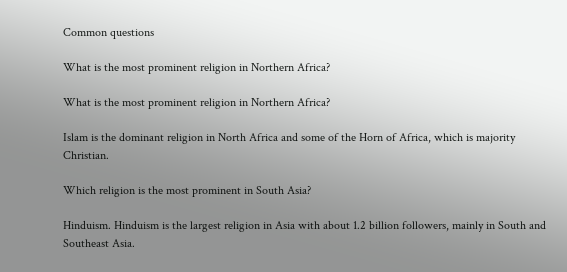Common questions

What is the most prominent religion in Northern Africa?

What is the most prominent religion in Northern Africa?

Islam is the dominant religion in North Africa and some of the Horn of Africa, which is majority Christian.

Which religion is the most prominent in South Asia?

Hinduism. Hinduism is the largest religion in Asia with about 1.2 billion followers, mainly in South and Southeast Asia.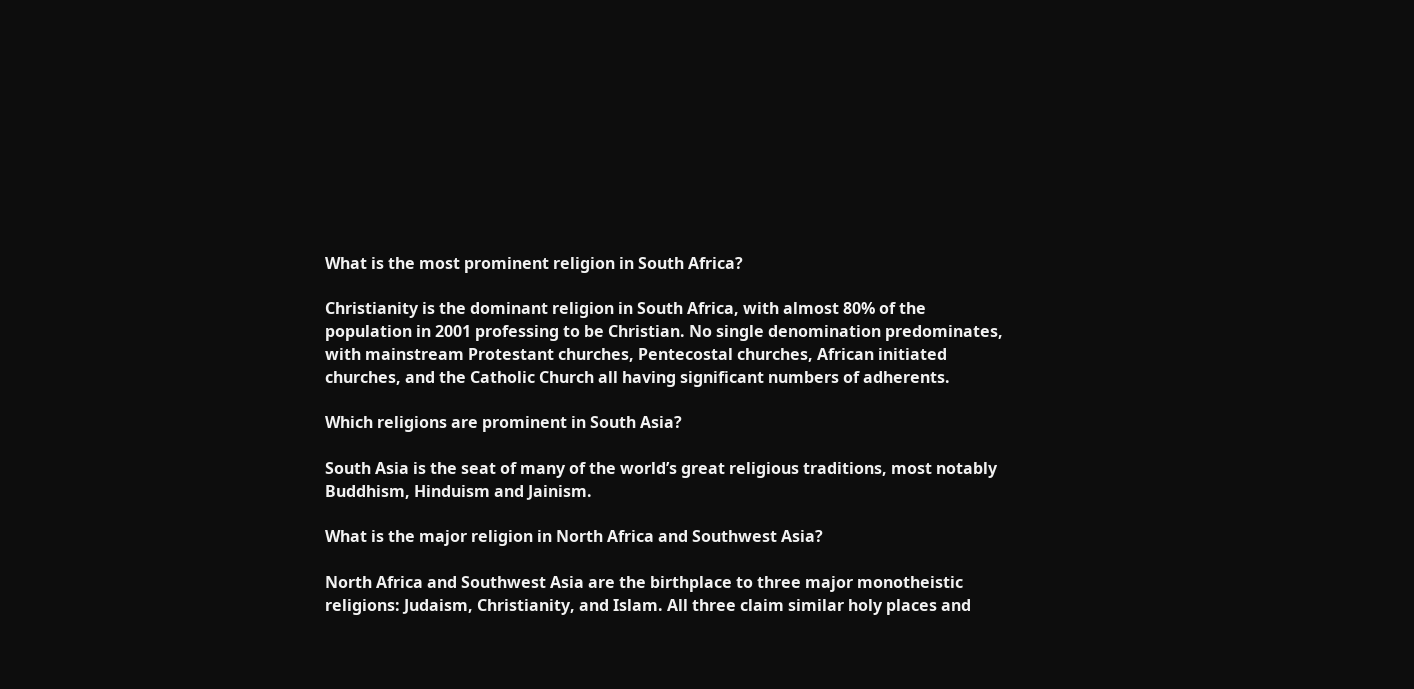What is the most prominent religion in South Africa?

Christianity is the dominant religion in South Africa, with almost 80% of the population in 2001 professing to be Christian. No single denomination predominates, with mainstream Protestant churches, Pentecostal churches, African initiated churches, and the Catholic Church all having significant numbers of adherents.

Which religions are prominent in South Asia?

South Asia is the seat of many of the world’s great religious traditions, most notably Buddhism, Hinduism and Jainism.

What is the major religion in North Africa and Southwest Asia?

North Africa and Southwest Asia are the birthplace to three major monotheistic religions: Judaism, Christianity, and Islam. All three claim similar holy places and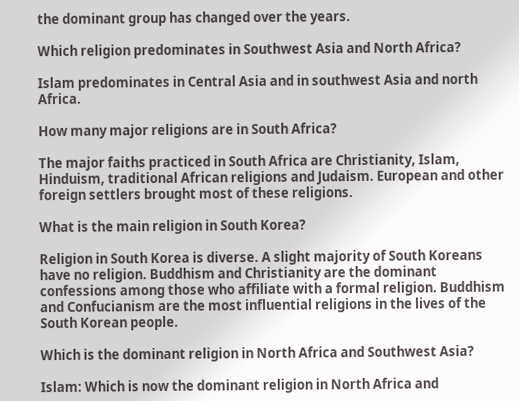the dominant group has changed over the years.

Which religion predominates in Southwest Asia and North Africa?

Islam predominates in Central Asia and in southwest Asia and north Africa.

How many major religions are in South Africa?

The major faiths practiced in South Africa are Christianity, Islam, Hinduism, traditional African religions and Judaism. European and other foreign settlers brought most of these religions.

What is the main religion in South Korea?

Religion in South Korea is diverse. A slight majority of South Koreans have no religion. Buddhism and Christianity are the dominant confessions among those who affiliate with a formal religion. Buddhism and Confucianism are the most influential religions in the lives of the South Korean people.

Which is the dominant religion in North Africa and Southwest Asia?

Islam: Which is now the dominant religion in North Africa and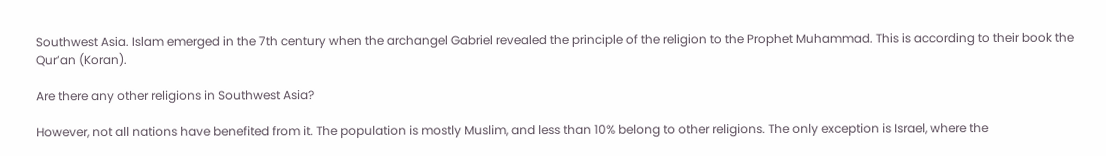Southwest Asia. Islam emerged in the 7th century when the archangel Gabriel revealed the principle of the religion to the Prophet Muhammad. This is according to their book the Qur’an (Koran).

Are there any other religions in Southwest Asia?

However, not all nations have benefited from it. The population is mostly Muslim, and less than 10% belong to other religions. The only exception is Israel, where the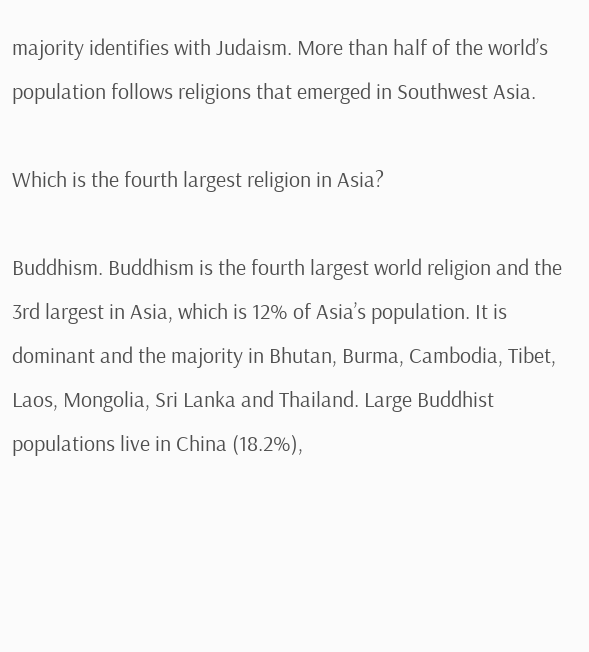majority identifies with Judaism. More than half of the world’s population follows religions that emerged in Southwest Asia.

Which is the fourth largest religion in Asia?

Buddhism. Buddhism is the fourth largest world religion and the 3rd largest in Asia, which is 12% of Asia’s population. It is dominant and the majority in Bhutan, Burma, Cambodia, Tibet, Laos, Mongolia, Sri Lanka and Thailand. Large Buddhist populations live in China (18.2%),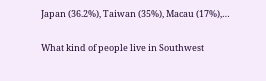Japan (36.2%), Taiwan (35%), Macau (17%),…

What kind of people live in Southwest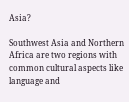Asia?

Southwest Asia and Northern Africa are two regions with common cultural aspects like language and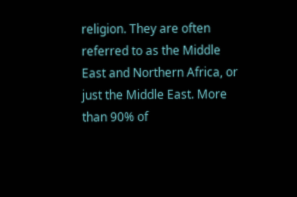religion. They are often referred to as the Middle East and Northern Africa, or just the Middle East. More than 90% of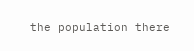the population there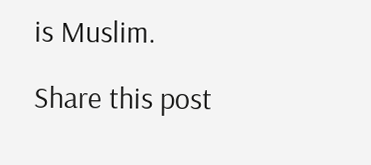is Muslim.

Share this post